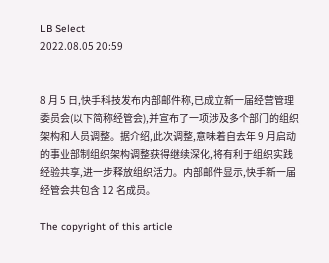LB Select
2022.08.05 20:59


8 月 5 日,快手科技发布内部邮件称,已成立新一届经营管理委员会(以下简称经管会),并宣布了一项涉及多个部门的组织架构和人员调整。据介绍,此次调整,意味着自去年 9 月启动的事业部制组织架构调整获得继续深化,将有利于组织实践经验共享,进一步释放组织活力。内部邮件显示,快手新一届经管会共包含 12 名成员。

The copyright of this article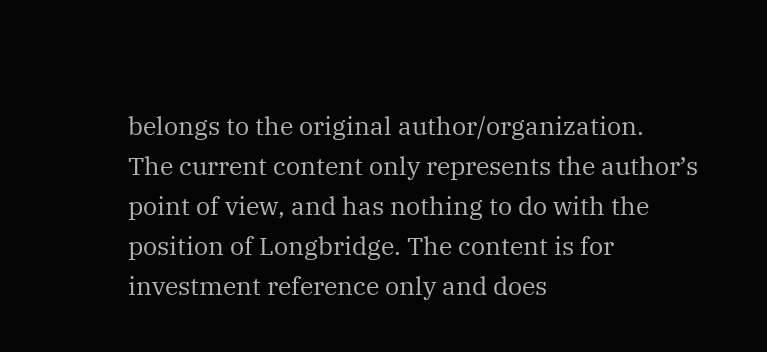belongs to the original author/organization.
The current content only represents the author’s point of view, and has nothing to do with the position of Longbridge. The content is for investment reference only and does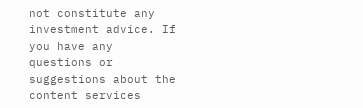not constitute any investment advice. If you have any questions or suggestions about the content services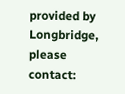provided by Longbridge, please contact: